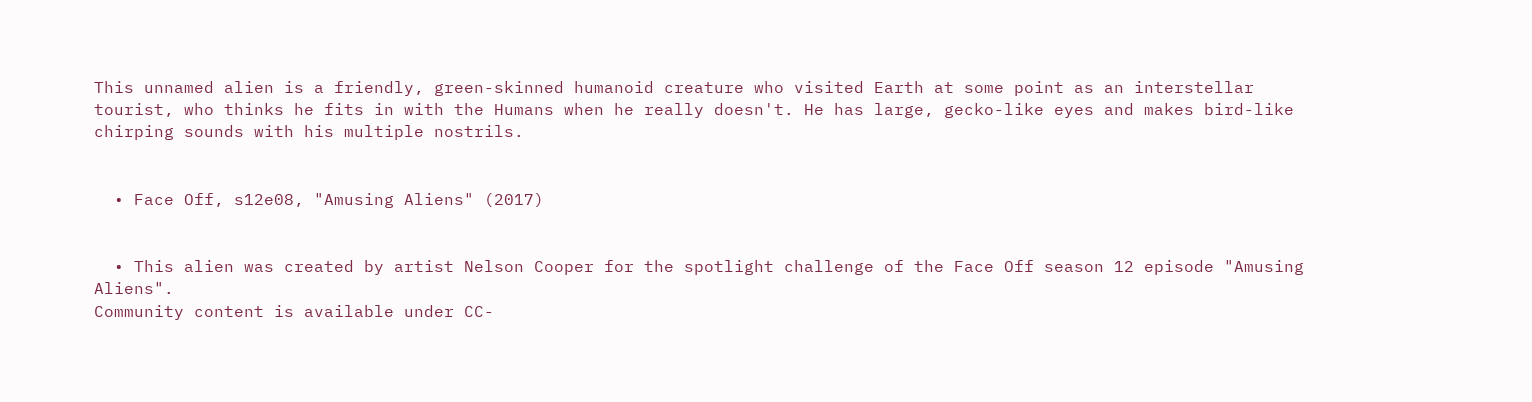This unnamed alien is a friendly, green-skinned humanoid creature who visited Earth at some point as an interstellar tourist, who thinks he fits in with the Humans when he really doesn't. He has large, gecko-like eyes and makes bird-like chirping sounds with his multiple nostrils.


  • Face Off, s12e08, "Amusing Aliens" (2017)


  • This alien was created by artist Nelson Cooper for the spotlight challenge of the Face Off season 12 episode "Amusing Aliens".
Community content is available under CC-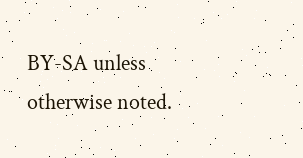BY-SA unless otherwise noted.